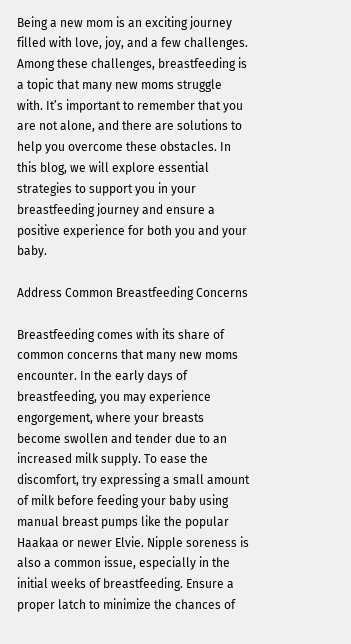Being a new mom is an exciting journey filled with love, joy, and a few challenges. Among these challenges, breastfeeding is a topic that many new moms struggle with. It’s important to remember that you are not alone, and there are solutions to help you overcome these obstacles. In this blog, we will explore essential strategies to support you in your breastfeeding journey and ensure a positive experience for both you and your baby.

Address Common Breastfeeding Concerns

Breastfeeding comes with its share of common concerns that many new moms encounter. In the early days of breastfeeding, you may experience engorgement, where your breasts become swollen and tender due to an increased milk supply. To ease the discomfort, try expressing a small amount of milk before feeding your baby using manual breast pumps like the popular Haakaa or newer Elvie. Nipple soreness is also a common issue, especially in the initial weeks of breastfeeding. Ensure a proper latch to minimize the chances of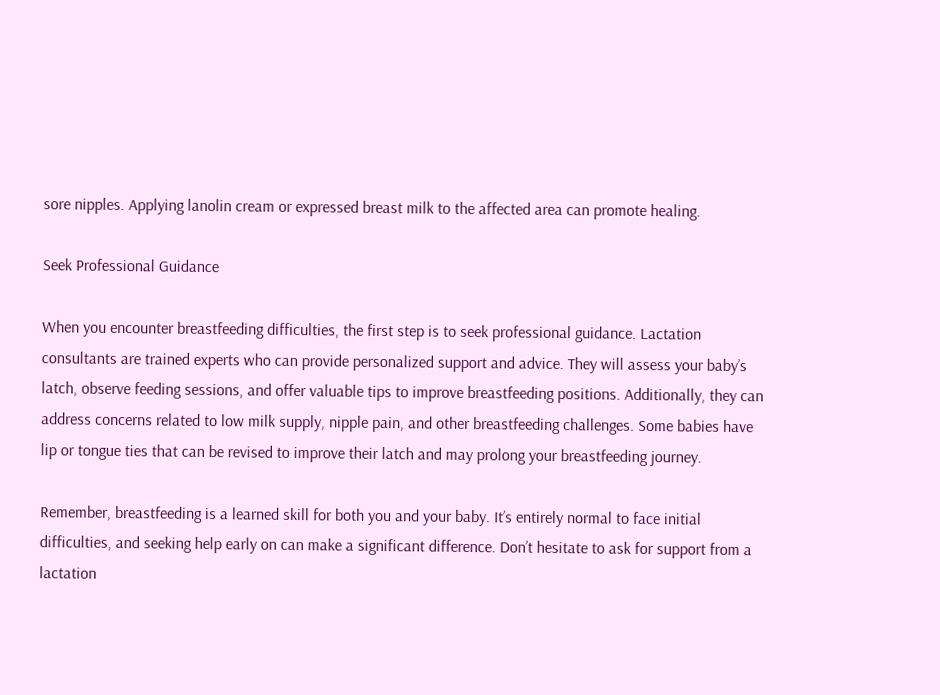sore nipples. Applying lanolin cream or expressed breast milk to the affected area can promote healing.

Seek Professional Guidance

When you encounter breastfeeding difficulties, the first step is to seek professional guidance. Lactation consultants are trained experts who can provide personalized support and advice. They will assess your baby’s latch, observe feeding sessions, and offer valuable tips to improve breastfeeding positions. Additionally, they can address concerns related to low milk supply, nipple pain, and other breastfeeding challenges. Some babies have lip or tongue ties that can be revised to improve their latch and may prolong your breastfeeding journey.

Remember, breastfeeding is a learned skill for both you and your baby. It’s entirely normal to face initial difficulties, and seeking help early on can make a significant difference. Don’t hesitate to ask for support from a lactation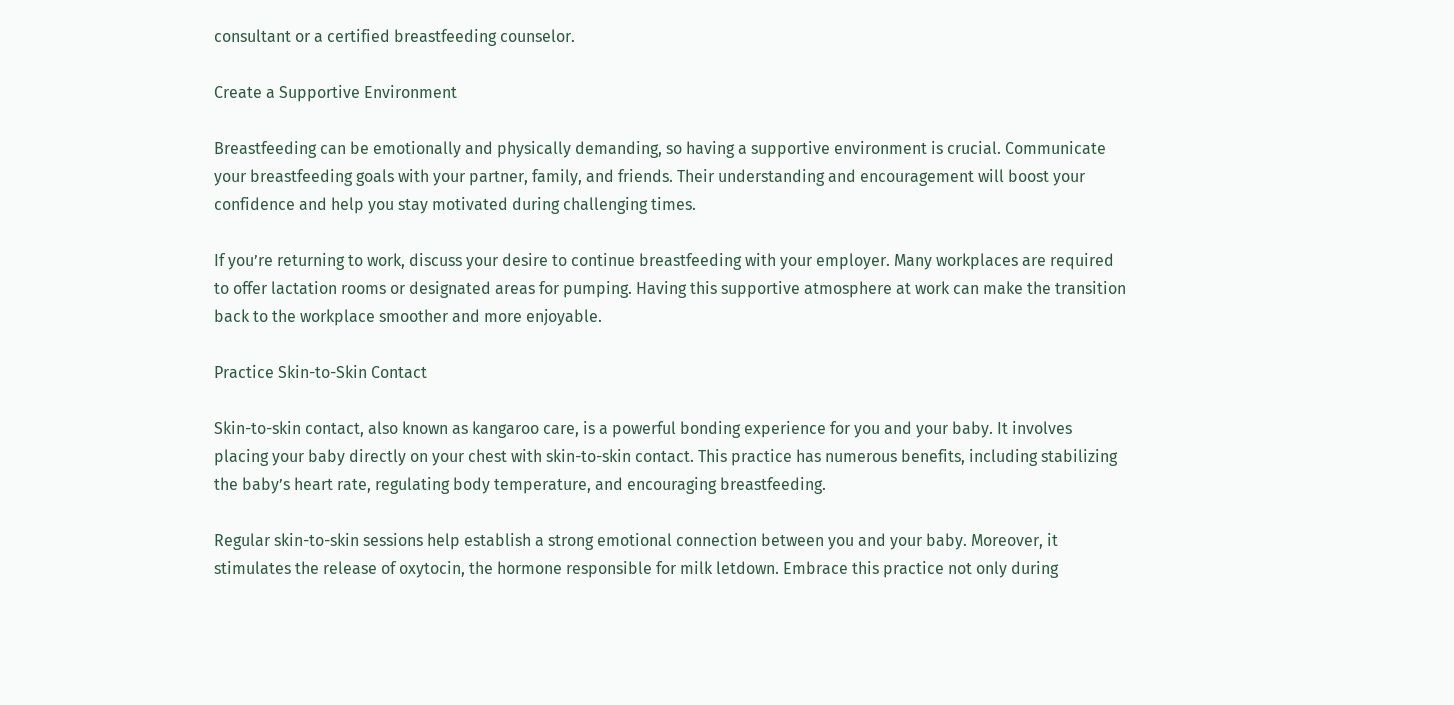consultant or a certified breastfeeding counselor.

Create a Supportive Environment

Breastfeeding can be emotionally and physically demanding, so having a supportive environment is crucial. Communicate your breastfeeding goals with your partner, family, and friends. Their understanding and encouragement will boost your confidence and help you stay motivated during challenging times.

If you’re returning to work, discuss your desire to continue breastfeeding with your employer. Many workplaces are required to offer lactation rooms or designated areas for pumping. Having this supportive atmosphere at work can make the transition back to the workplace smoother and more enjoyable.

Practice Skin-to-Skin Contact

Skin-to-skin contact, also known as kangaroo care, is a powerful bonding experience for you and your baby. It involves placing your baby directly on your chest with skin-to-skin contact. This practice has numerous benefits, including stabilizing the baby’s heart rate, regulating body temperature, and encouraging breastfeeding.

Regular skin-to-skin sessions help establish a strong emotional connection between you and your baby. Moreover, it stimulates the release of oxytocin, the hormone responsible for milk letdown. Embrace this practice not only during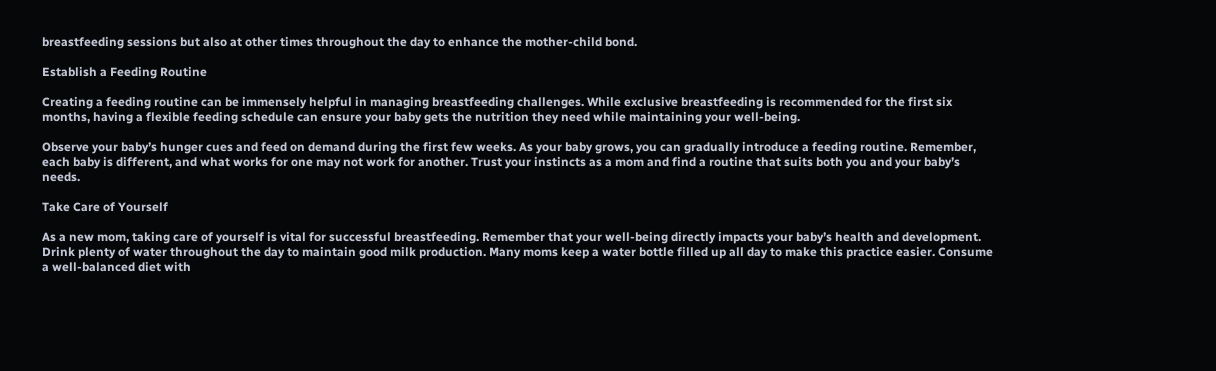breastfeeding sessions but also at other times throughout the day to enhance the mother-child bond.

Establish a Feeding Routine

Creating a feeding routine can be immensely helpful in managing breastfeeding challenges. While exclusive breastfeeding is recommended for the first six months, having a flexible feeding schedule can ensure your baby gets the nutrition they need while maintaining your well-being.

Observe your baby’s hunger cues and feed on demand during the first few weeks. As your baby grows, you can gradually introduce a feeding routine. Remember, each baby is different, and what works for one may not work for another. Trust your instincts as a mom and find a routine that suits both you and your baby’s needs.

Take Care of Yourself

As a new mom, taking care of yourself is vital for successful breastfeeding. Remember that your well-being directly impacts your baby’s health and development. Drink plenty of water throughout the day to maintain good milk production. Many moms keep a water bottle filled up all day to make this practice easier. Consume a well-balanced diet with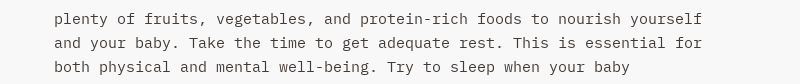plenty of fruits, vegetables, and protein-rich foods to nourish yourself and your baby. Take the time to get adequate rest. This is essential for both physical and mental well-being. Try to sleep when your baby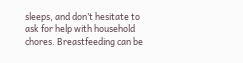sleeps, and don’t hesitate to ask for help with household chores. Breastfeeding can be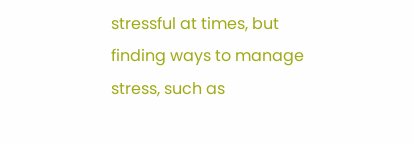stressful at times, but finding ways to manage stress, such as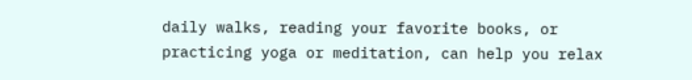daily walks, reading your favorite books, or practicing yoga or meditation, can help you relax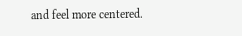and feel more centered.